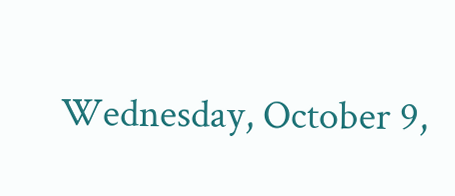Wednesday, October 9,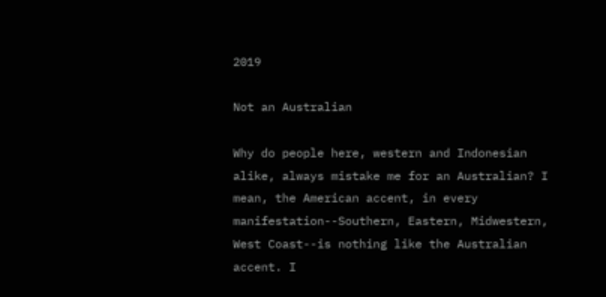2019

Not an Australian

Why do people here, western and Indonesian alike, always mistake me for an Australian? I mean, the American accent, in every manifestation--Southern, Eastern, Midwestern, West Coast--is nothing like the Australian accent. I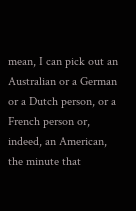mean, I can pick out an Australian or a German or a Dutch person, or a French person or, indeed, an American, the minute that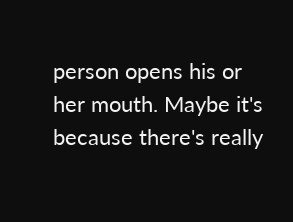person opens his or her mouth. Maybe it's because there's really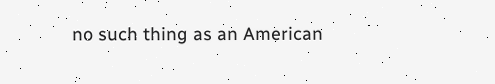no such thing as an American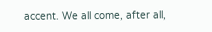accent. We all come, after all,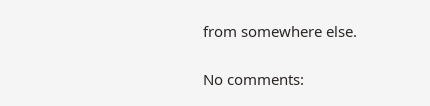from somewhere else.

No comments: